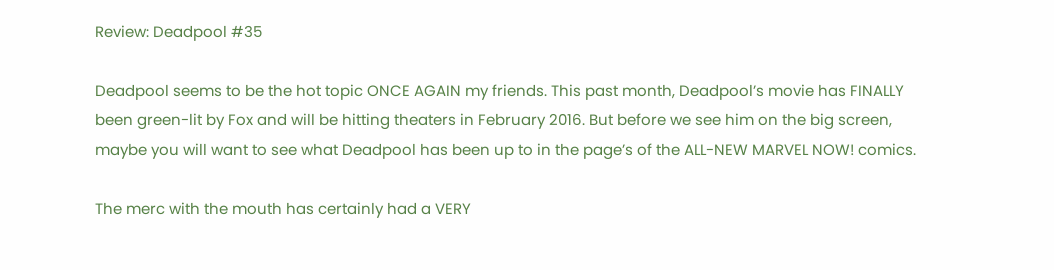Review: Deadpool #35

Deadpool seems to be the hot topic ONCE AGAIN my friends. This past month, Deadpool’s movie has FINALLY been green-lit by Fox and will be hitting theaters in February 2016. But before we see him on the big screen, maybe you will want to see what Deadpool has been up to in the page’s of the ALL-NEW MARVEL NOW! comics.

The merc with the mouth has certainly had a VERY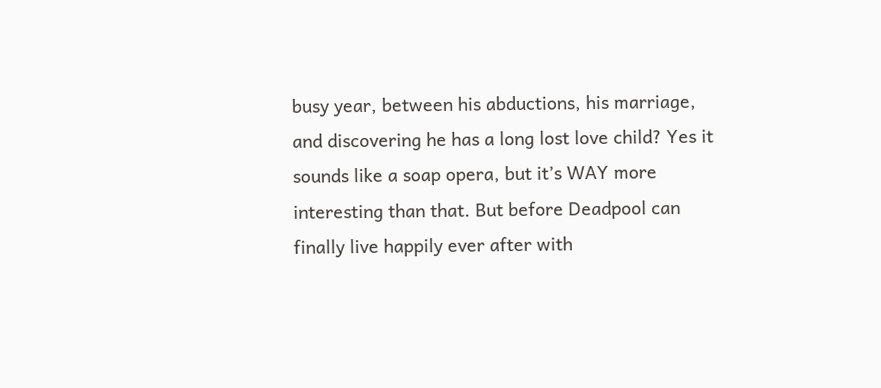busy year, between his abductions, his marriage, and discovering he has a long lost love child? Yes it sounds like a soap opera, but it’s WAY more interesting than that. But before Deadpool can finally live happily ever after with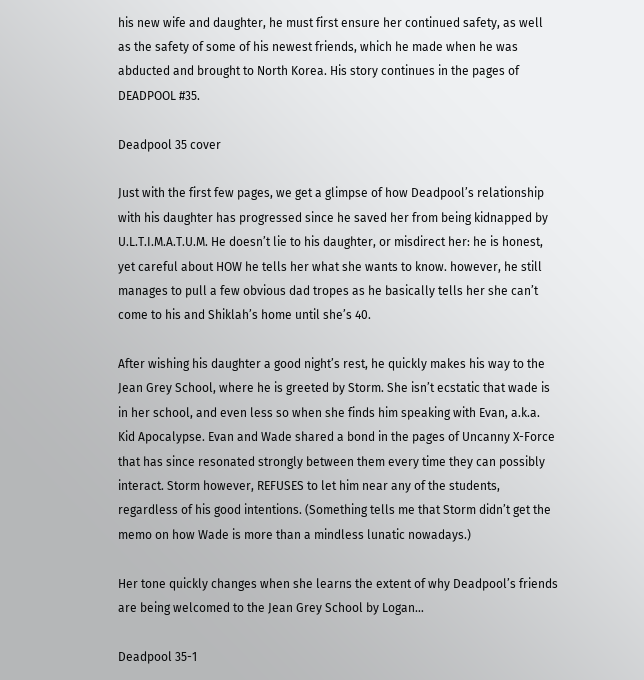his new wife and daughter, he must first ensure her continued safety, as well as the safety of some of his newest friends, which he made when he was abducted and brought to North Korea. His story continues in the pages of DEADPOOL #35.

Deadpool 35 cover

Just with the first few pages, we get a glimpse of how Deadpool’s relationship with his daughter has progressed since he saved her from being kidnapped by U.L.T.I.M.A.T.U.M. He doesn’t lie to his daughter, or misdirect her: he is honest, yet careful about HOW he tells her what she wants to know. however, he still manages to pull a few obvious dad tropes as he basically tells her she can’t come to his and Shiklah’s home until she’s 40.

After wishing his daughter a good night’s rest, he quickly makes his way to the Jean Grey School, where he is greeted by Storm. She isn’t ecstatic that wade is in her school, and even less so when she finds him speaking with Evan, a.k.a. Kid Apocalypse. Evan and Wade shared a bond in the pages of Uncanny X-Force that has since resonated strongly between them every time they can possibly interact. Storm however, REFUSES to let him near any of the students, regardless of his good intentions. (Something tells me that Storm didn’t get the memo on how Wade is more than a mindless lunatic nowadays.)

Her tone quickly changes when she learns the extent of why Deadpool’s friends are being welcomed to the Jean Grey School by Logan…

Deadpool 35-1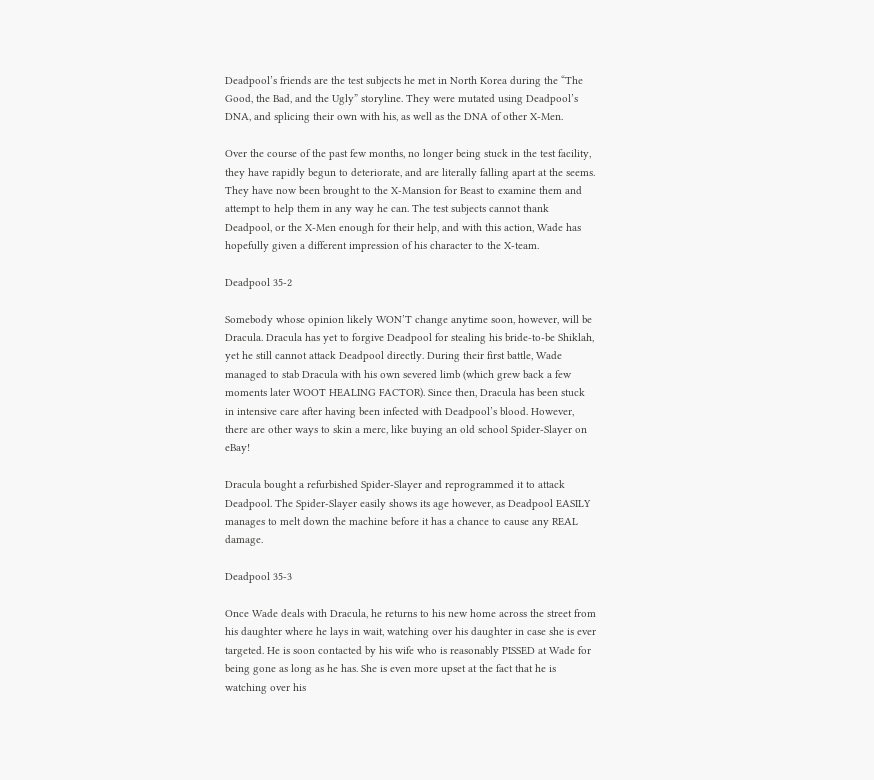Deadpool’s friends are the test subjects he met in North Korea during the “The Good, the Bad, and the Ugly” storyline. They were mutated using Deadpool’s DNA, and splicing their own with his, as well as the DNA of other X-Men.

Over the course of the past few months, no longer being stuck in the test facility, they have rapidly begun to deteriorate, and are literally falling apart at the seems. They have now been brought to the X-Mansion for Beast to examine them and attempt to help them in any way he can. The test subjects cannot thank Deadpool, or the X-Men enough for their help, and with this action, Wade has hopefully given a different impression of his character to the X-team.

Deadpool 35-2

Somebody whose opinion likely WON’T change anytime soon, however, will be Dracula. Dracula has yet to forgive Deadpool for stealing his bride-to-be Shiklah, yet he still cannot attack Deadpool directly. During their first battle, Wade managed to stab Dracula with his own severed limb (which grew back a few moments later WOOT HEALING FACTOR). Since then, Dracula has been stuck in intensive care after having been infected with Deadpool’s blood. However, there are other ways to skin a merc, like buying an old school Spider-Slayer on eBay!

Dracula bought a refurbished Spider-Slayer and reprogrammed it to attack Deadpool. The Spider-Slayer easily shows its age however, as Deadpool EASILY manages to melt down the machine before it has a chance to cause any REAL damage.

Deadpool 35-3

Once Wade deals with Dracula, he returns to his new home across the street from his daughter where he lays in wait, watching over his daughter in case she is ever targeted. He is soon contacted by his wife who is reasonably PISSED at Wade for being gone as long as he has. She is even more upset at the fact that he is watching over his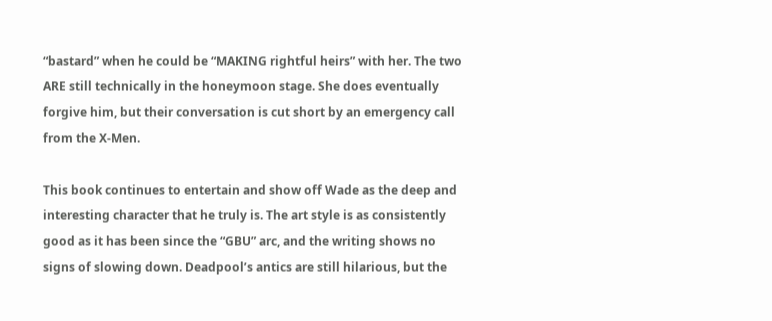“bastard” when he could be “MAKING rightful heirs” with her. The two ARE still technically in the honeymoon stage. She does eventually forgive him, but their conversation is cut short by an emergency call from the X-Men.

This book continues to entertain and show off Wade as the deep and interesting character that he truly is. The art style is as consistently good as it has been since the “GBU” arc, and the writing shows no signs of slowing down. Deadpool’s antics are still hilarious, but the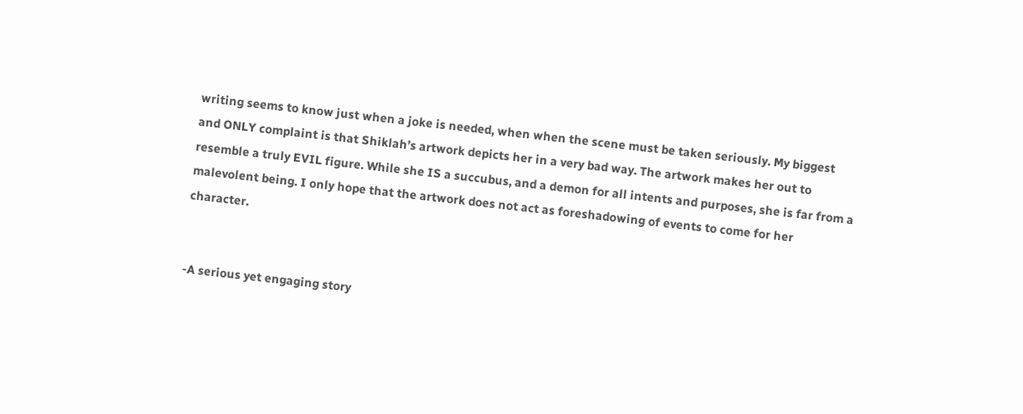writing seems to know just when a joke is needed, when when the scene must be taken seriously. My biggest and ONLY complaint is that Shiklah’s artwork depicts her in a very bad way. The artwork makes her out to resemble a truly EVIL figure. While she IS a succubus, and a demon for all intents and purposes, she is far from a malevolent being. I only hope that the artwork does not act as foreshadowing of events to come for her character.


-A serious yet engaging story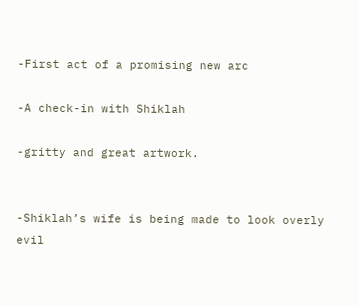-First act of a promising new arc

-A check-in with Shiklah

-gritty and great artwork.


-Shiklah’s wife is being made to look overly evil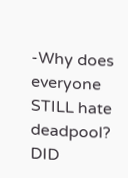-Why does everyone STILL hate deadpool? DID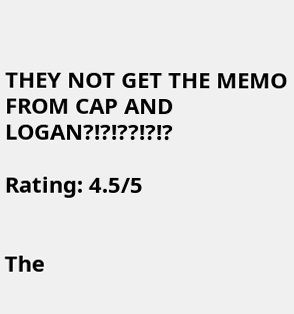THEY NOT GET THE MEMO FROM CAP AND LOGAN?!?!??!?!?

Rating: 4.5/5


The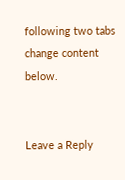following two tabs change content below.


Leave a Reply